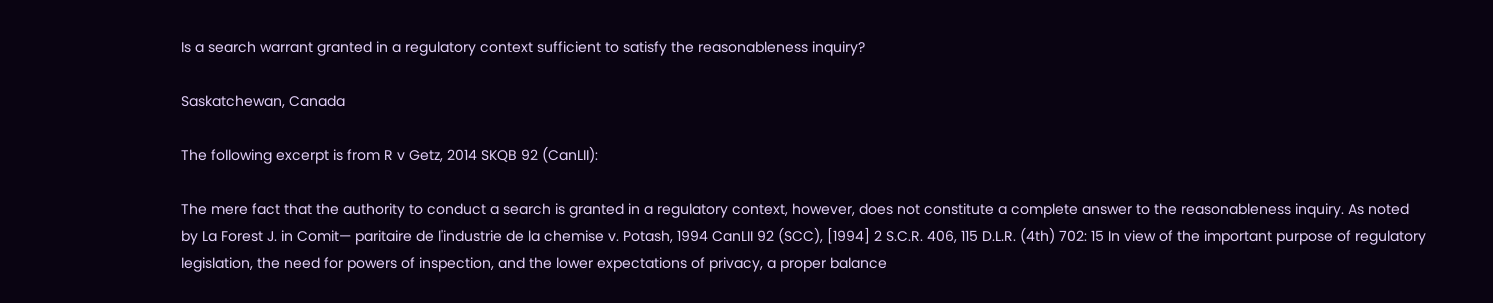Is a search warrant granted in a regulatory context sufficient to satisfy the reasonableness inquiry?

Saskatchewan, Canada

The following excerpt is from R v Getz, 2014 SKQB 92 (CanLII):

The mere fact that the authority to conduct a search is granted in a regulatory context, however, does not constitute a complete answer to the reasonableness inquiry. As noted by La Forest J. in Comit— paritaire de l'industrie de la chemise v. Potash, 1994 CanLII 92 (SCC), [1994] 2 S.C.R. 406, 115 D.L.R. (4th) 702: 15 In view of the important purpose of regulatory legislation, the need for powers of inspection, and the lower expectations of privacy, a proper balance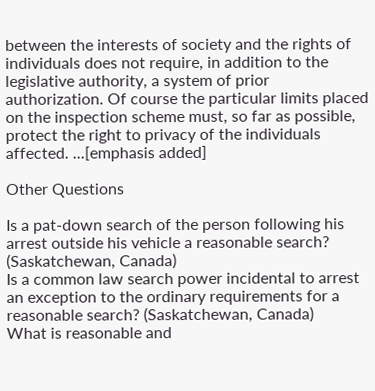between the interests of society and the rights of individuals does not require, in addition to the legislative authority, a system of prior authorization. Of course the particular limits placed on the inspection scheme must, so far as possible, protect the right to privacy of the individuals affected. ...[emphasis added]

Other Questions

Is a pat-down search of the person following his arrest outside his vehicle a reasonable search? (Saskatchewan, Canada)
Is a common law search power incidental to arrest an exception to the ordinary requirements for a reasonable search? (Saskatchewan, Canada)
What is reasonable and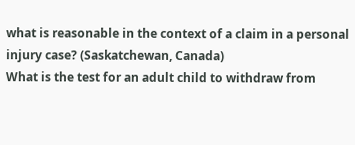what is reasonable in the context of a claim in a personal injury case? (Saskatchewan, Canada)
What is the test for an adult child to withdraw from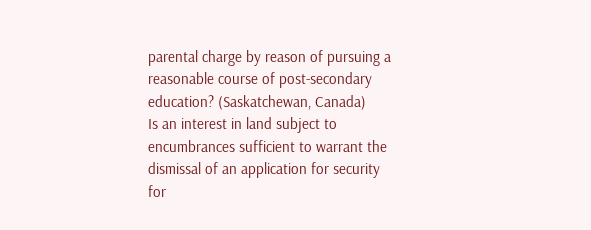parental charge by reason of pursuing a reasonable course of post-secondary education? (Saskatchewan, Canada)
Is an interest in land subject to encumbrances sufficient to warrant the dismissal of an application for security for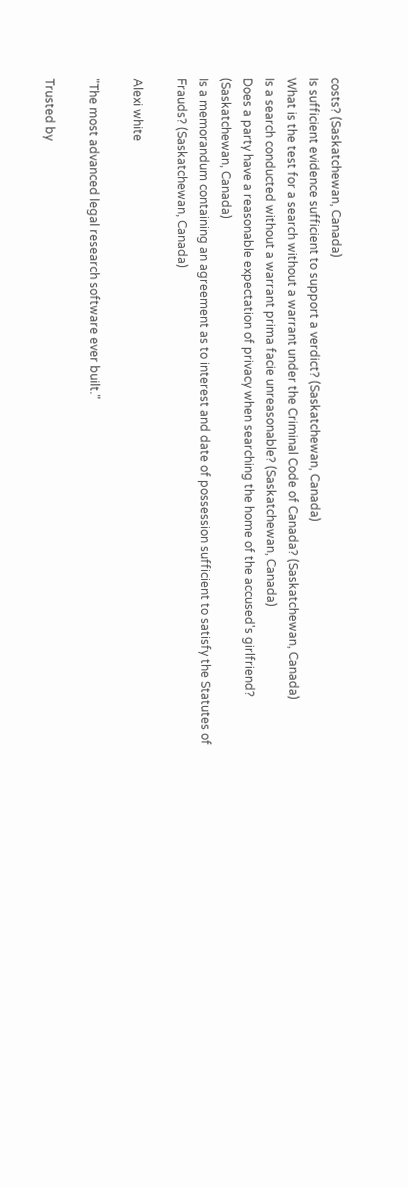costs? (Saskatchewan, Canada)
Is sufficient evidence sufficient to support a verdict? (Saskatchewan, Canada)
What is the test for a search without a warrant under the Criminal Code of Canada? (Saskatchewan, Canada)
Is a search conducted without a warrant prima facie unreasonable? (Saskatchewan, Canada)
Does a party have a reasonable expectation of privacy when searching the home of the accused's girlfriend? (Saskatchewan, Canada)
Is a memorandum containing an agreement as to interest and date of possession sufficient to satisfy the Statutes of Frauds? (Saskatchewan, Canada)

Alexi white

"The most advanced legal research software ever built."

Trusted by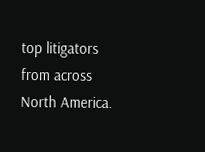top litigators from across North America.